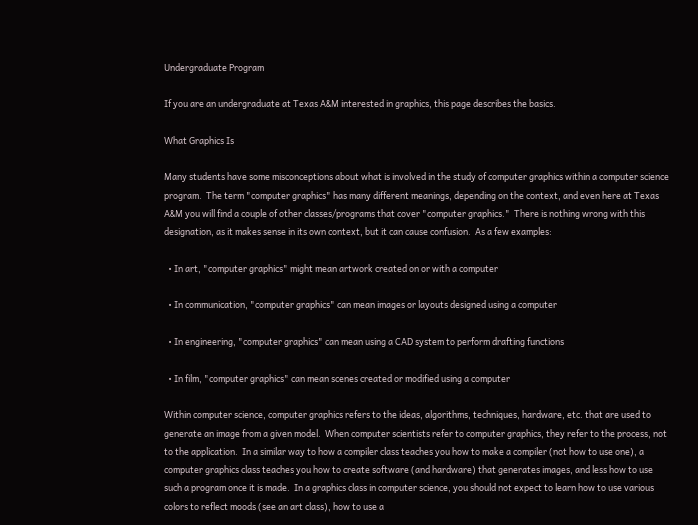Undergraduate Program

If you are an undergraduate at Texas A&M interested in graphics, this page describes the basics.

What Graphics Is

Many students have some misconceptions about what is involved in the study of computer graphics within a computer science program.  The term "computer graphics" has many different meanings, depending on the context, and even here at Texas A&M you will find a couple of other classes/programs that cover "computer graphics."  There is nothing wrong with this designation, as it makes sense in its own context, but it can cause confusion.  As a few examples:

  • In art, "computer graphics" might mean artwork created on or with a computer

  • In communication, "computer graphics" can mean images or layouts designed using a computer

  • In engineering, "computer graphics" can mean using a CAD system to perform drafting functions

  • In film, "computer graphics" can mean scenes created or modified using a computer

Within computer science, computer graphics refers to the ideas, algorithms, techniques, hardware, etc. that are used to generate an image from a given model.  When computer scientists refer to computer graphics, they refer to the process, not to the application.  In a similar way to how a compiler class teaches you how to make a compiler (not how to use one), a computer graphics class teaches you how to create software (and hardware) that generates images, and less how to use such a program once it is made.  In a graphics class in computer science, you should not expect to learn how to use various colors to reflect moods (see an art class), how to use a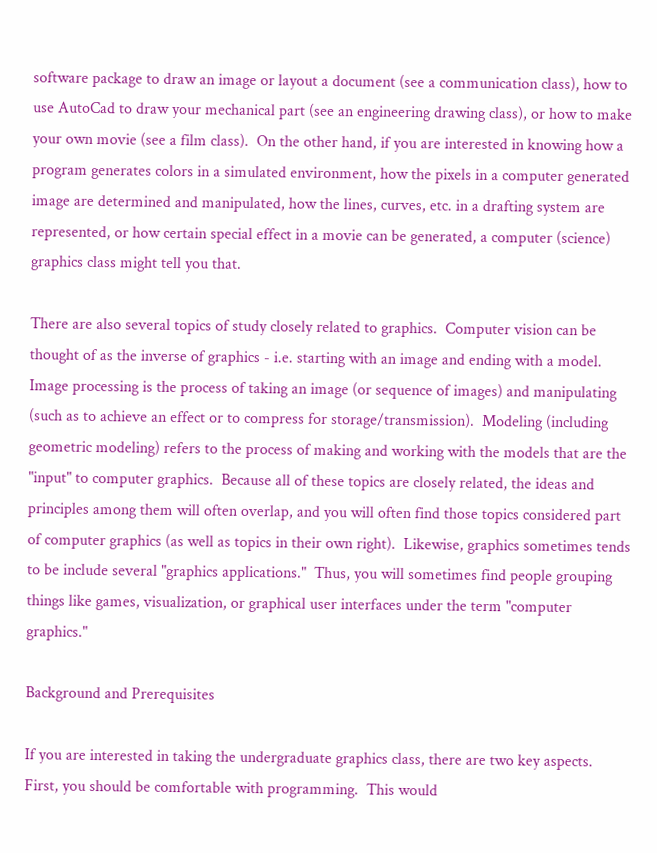software package to draw an image or layout a document (see a communication class), how to use AutoCad to draw your mechanical part (see an engineering drawing class), or how to make your own movie (see a film class).  On the other hand, if you are interested in knowing how a program generates colors in a simulated environment, how the pixels in a computer generated image are determined and manipulated, how the lines, curves, etc. in a drafting system are represented, or how certain special effect in a movie can be generated, a computer (science) graphics class might tell you that.

There are also several topics of study closely related to graphics.  Computer vision can be thought of as the inverse of graphics - i.e. starting with an image and ending with a model.  Image processing is the process of taking an image (or sequence of images) and manipulating (such as to achieve an effect or to compress for storage/transmission).  Modeling (including geometric modeling) refers to the process of making and working with the models that are the "input" to computer graphics.  Because all of these topics are closely related, the ideas and principles among them will often overlap, and you will often find those topics considered part of computer graphics (as well as topics in their own right).  Likewise, graphics sometimes tends to be include several "graphics applications."  Thus, you will sometimes find people grouping things like games, visualization, or graphical user interfaces under the term "computer graphics."

Background and Prerequisites

If you are interested in taking the undergraduate graphics class, there are two key aspects.  First, you should be comfortable with programming.  This would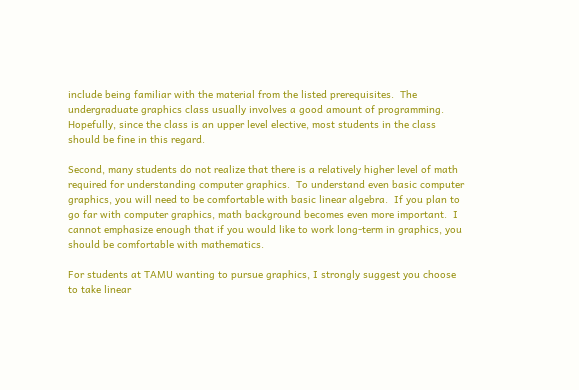include being familiar with the material from the listed prerequisites.  The undergraduate graphics class usually involves a good amount of programming.  Hopefully, since the class is an upper level elective, most students in the class should be fine in this regard.

Second, many students do not realize that there is a relatively higher level of math required for understanding computer graphics.  To understand even basic computer graphics, you will need to be comfortable with basic linear algebra.  If you plan to go far with computer graphics, math background becomes even more important.  I cannot emphasize enough that if you would like to work long-term in graphics, you should be comfortable with mathematics.

For students at TAMU wanting to pursue graphics, I strongly suggest you choose to take linear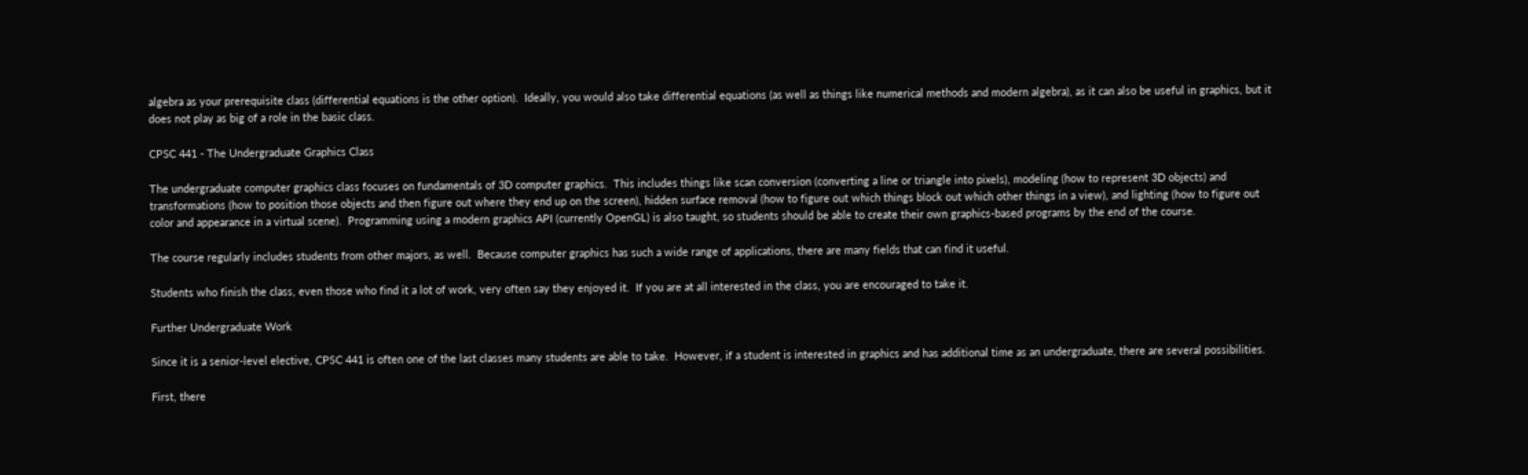algebra as your prerequisite class (differential equations is the other option).  Ideally, you would also take differential equations (as well as things like numerical methods and modern algebra), as it can also be useful in graphics, but it does not play as big of a role in the basic class.

CPSC 441 - The Undergraduate Graphics Class

The undergraduate computer graphics class focuses on fundamentals of 3D computer graphics.  This includes things like scan conversion (converting a line or triangle into pixels), modeling (how to represent 3D objects) and transformations (how to position those objects and then figure out where they end up on the screen), hidden surface removal (how to figure out which things block out which other things in a view), and lighting (how to figure out color and appearance in a virtual scene).  Programming using a modern graphics API (currently OpenGL) is also taught, so students should be able to create their own graphics-based programs by the end of the course.

The course regularly includes students from other majors, as well.  Because computer graphics has such a wide range of applications, there are many fields that can find it useful.

Students who finish the class, even those who find it a lot of work, very often say they enjoyed it.  If you are at all interested in the class, you are encouraged to take it.

Further Undergraduate Work

Since it is a senior-level elective, CPSC 441 is often one of the last classes many students are able to take.  However, if a student is interested in graphics and has additional time as an undergraduate, there are several possibilities.

First, there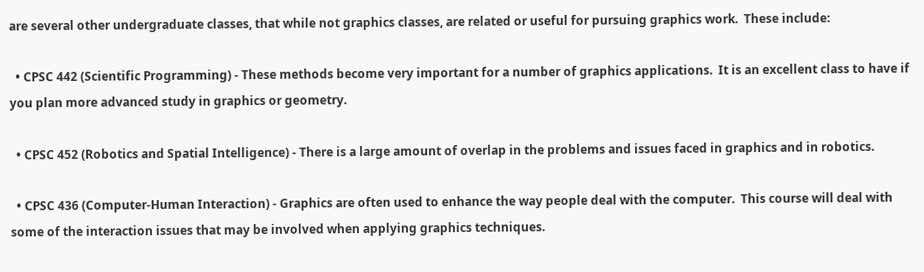are several other undergraduate classes, that while not graphics classes, are related or useful for pursuing graphics work.  These include:

  • CPSC 442 (Scientific Programming) - These methods become very important for a number of graphics applications.  It is an excellent class to have if you plan more advanced study in graphics or geometry.

  • CPSC 452 (Robotics and Spatial Intelligence) - There is a large amount of overlap in the problems and issues faced in graphics and in robotics.

  • CPSC 436 (Computer-Human Interaction) - Graphics are often used to enhance the way people deal with the computer.  This course will deal with some of the interaction issues that may be involved when applying graphics techniques.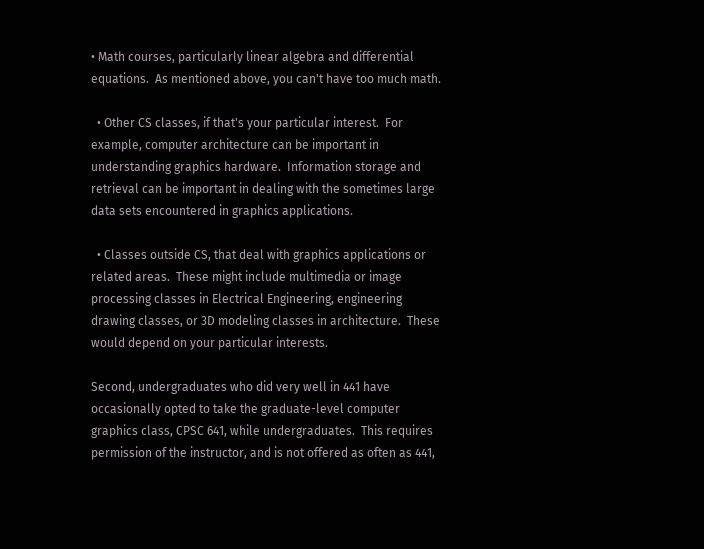• Math courses, particularly linear algebra and differential equations.  As mentioned above, you can't have too much math.

  • Other CS classes, if that's your particular interest.  For example, computer architecture can be important in understanding graphics hardware.  Information storage and retrieval can be important in dealing with the sometimes large data sets encountered in graphics applications.

  • Classes outside CS, that deal with graphics applications or related areas.  These might include multimedia or image processing classes in Electrical Engineering, engineering drawing classes, or 3D modeling classes in architecture.  These would depend on your particular interests.

Second, undergraduates who did very well in 441 have occasionally opted to take the graduate-level computer graphics class, CPSC 641, while undergraduates.  This requires permission of the instructor, and is not offered as often as 441,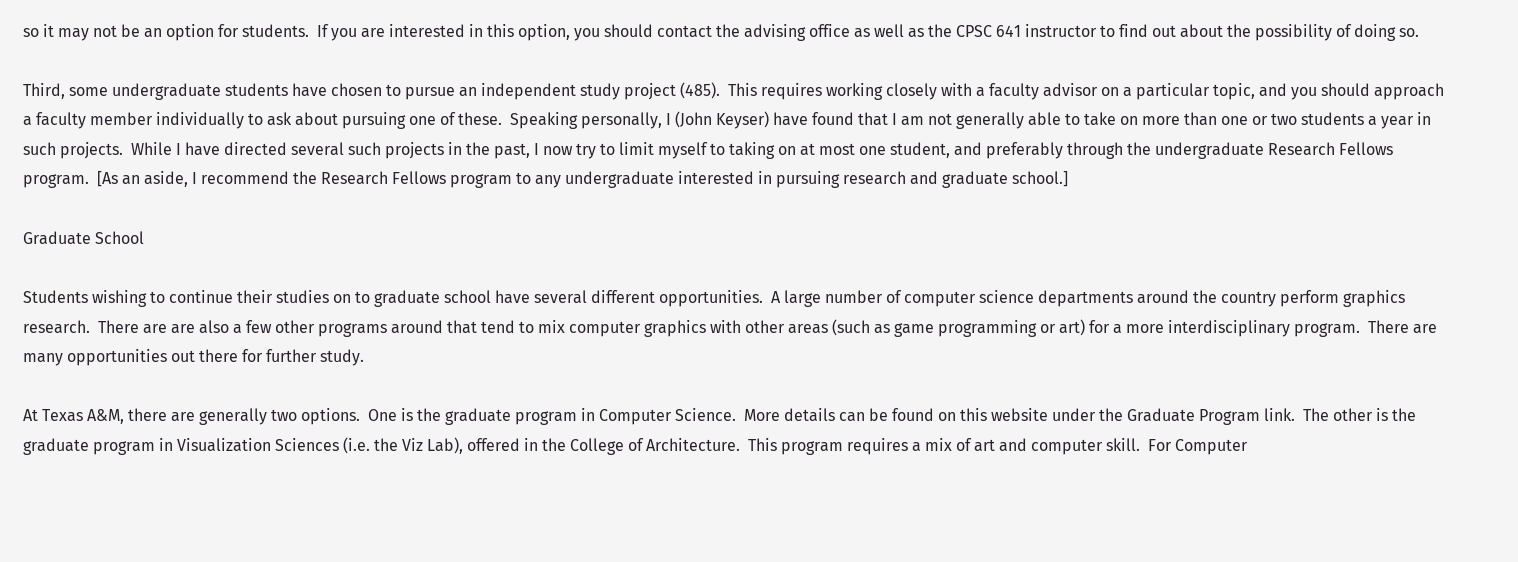so it may not be an option for students.  If you are interested in this option, you should contact the advising office as well as the CPSC 641 instructor to find out about the possibility of doing so.

Third, some undergraduate students have chosen to pursue an independent study project (485).  This requires working closely with a faculty advisor on a particular topic, and you should approach a faculty member individually to ask about pursuing one of these.  Speaking personally, I (John Keyser) have found that I am not generally able to take on more than one or two students a year in such projects.  While I have directed several such projects in the past, I now try to limit myself to taking on at most one student, and preferably through the undergraduate Research Fellows program.  [As an aside, I recommend the Research Fellows program to any undergraduate interested in pursuing research and graduate school.]

Graduate School

Students wishing to continue their studies on to graduate school have several different opportunities.  A large number of computer science departments around the country perform graphics research.  There are are also a few other programs around that tend to mix computer graphics with other areas (such as game programming or art) for a more interdisciplinary program.  There are many opportunities out there for further study.

At Texas A&M, there are generally two options.  One is the graduate program in Computer Science.  More details can be found on this website under the Graduate Program link.  The other is the graduate program in Visualization Sciences (i.e. the Viz Lab), offered in the College of Architecture.  This program requires a mix of art and computer skill.  For Computer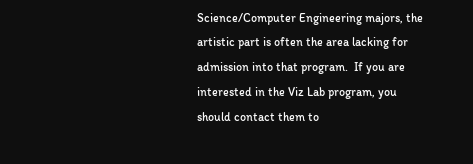Science/Computer Engineering majors, the artistic part is often the area lacking for admission into that program.  If you are interested in the Viz Lab program, you should contact them to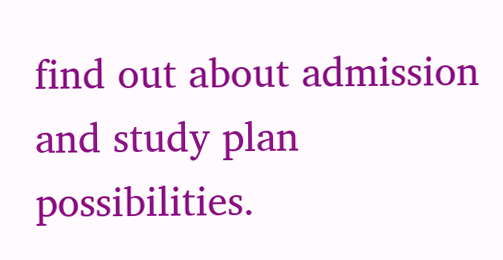find out about admission and study plan possibilities.